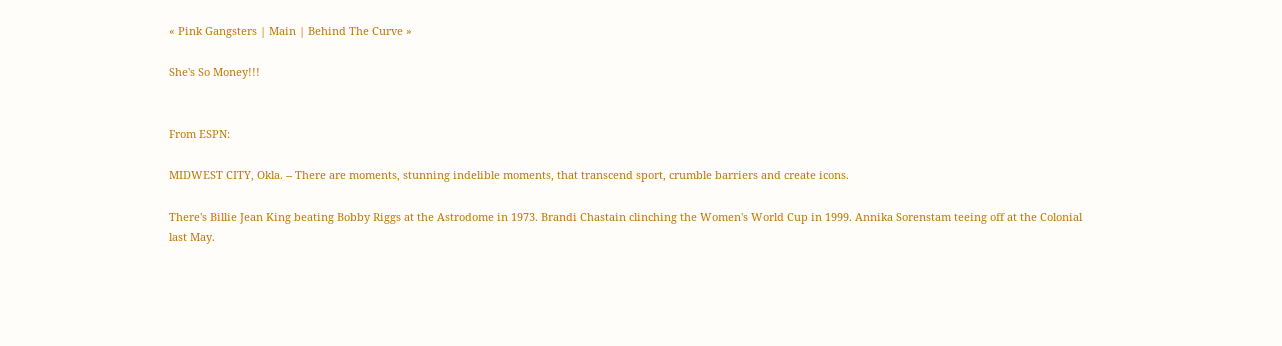« Pink Gangsters | Main | Behind The Curve »

She's So Money!!!


From ESPN:

MIDWEST CITY, Okla. -- There are moments, stunning indelible moments, that transcend sport, crumble barriers and create icons.

There's Billie Jean King beating Bobby Riggs at the Astrodome in 1973. Brandi Chastain clinching the Women's World Cup in 1999. Annika Sorenstam teeing off at the Colonial last May.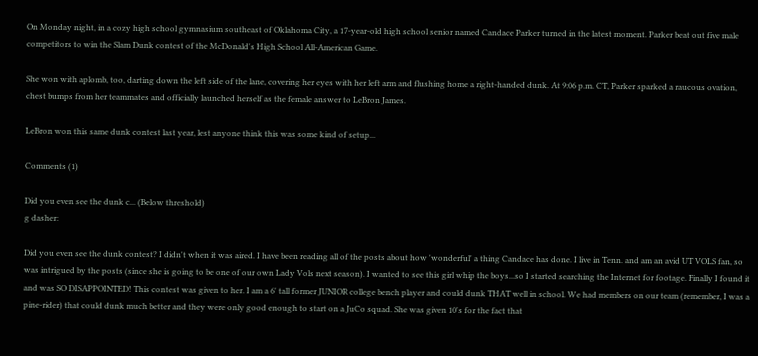On Monday night, in a cozy high school gymnasium southeast of Oklahoma City, a 17-year-old high school senior named Candace Parker turned in the latest moment. Parker beat out five male competitors to win the Slam Dunk contest of the McDonald's High School All-American Game.

She won with aplomb, too, darting down the left side of the lane, covering her eyes with her left arm and flushing home a right-handed dunk. At 9:06 p.m. CT, Parker sparked a raucous ovation, chest bumps from her teammates and officially launched herself as the female answer to LeBron James.

LeBron won this same dunk contest last year, lest anyone think this was some kind of setup...

Comments (1)

Did you even see the dunk c... (Below threshold)
g dasher:

Did you even see the dunk contest? I didn't when it was aired. I have been reading all of the posts about how 'wonderful' a thing Candace has done. I live in Tenn. and am an avid UT VOLS fan, so was intrigued by the posts (since she is going to be one of our own Lady Vols next season). I wanted to see this girl whip the boys...so I started searching the Internet for footage. Finally I found it and was SO DISAPPOINTED! This contest was given to her. I am a 6' tall former JUNIOR college bench player and could dunk THAT well in school. We had members on our team (remember, I was a pine-rider) that could dunk much better and they were only good enough to start on a JuCo squad. She was given 10's for the fact that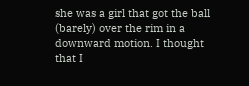she was a girl that got the ball (barely) over the rim in a downward motion. I thought that I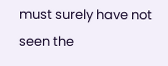must surely have not seen the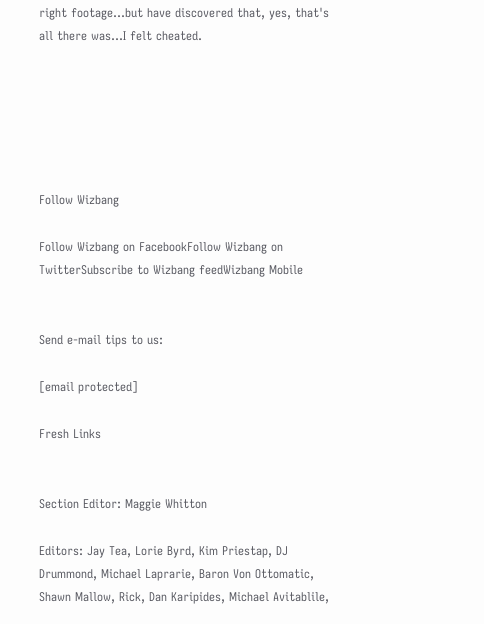right footage...but have discovered that, yes, that's all there was...I felt cheated.






Follow Wizbang

Follow Wizbang on FacebookFollow Wizbang on TwitterSubscribe to Wizbang feedWizbang Mobile


Send e-mail tips to us:

[email protected]

Fresh Links


Section Editor: Maggie Whitton

Editors: Jay Tea, Lorie Byrd, Kim Priestap, DJ Drummond, Michael Laprarie, Baron Von Ottomatic, Shawn Mallow, Rick, Dan Karipides, Michael Avitablile,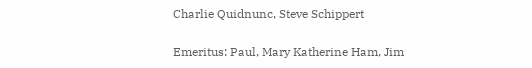Charlie Quidnunc, Steve Schippert

Emeritus: Paul, Mary Katherine Ham, Jim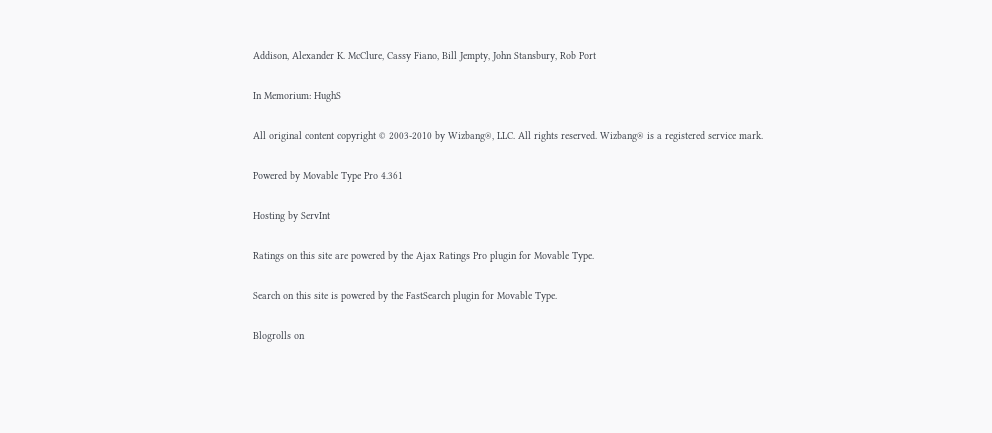Addison, Alexander K. McClure, Cassy Fiano, Bill Jempty, John Stansbury, Rob Port

In Memorium: HughS

All original content copyright © 2003-2010 by Wizbang®, LLC. All rights reserved. Wizbang® is a registered service mark.

Powered by Movable Type Pro 4.361

Hosting by ServInt

Ratings on this site are powered by the Ajax Ratings Pro plugin for Movable Type.

Search on this site is powered by the FastSearch plugin for Movable Type.

Blogrolls on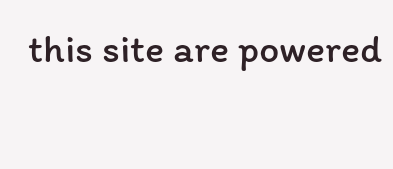this site are powered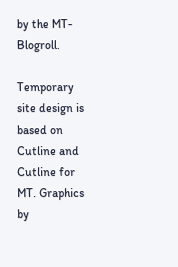by the MT-Blogroll.

Temporary site design is based on Cutline and Cutline for MT. Graphics by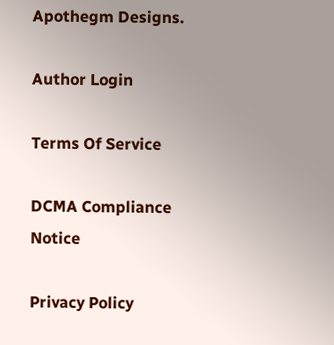Apothegm Designs.

Author Login

Terms Of Service

DCMA Compliance Notice

Privacy Policy